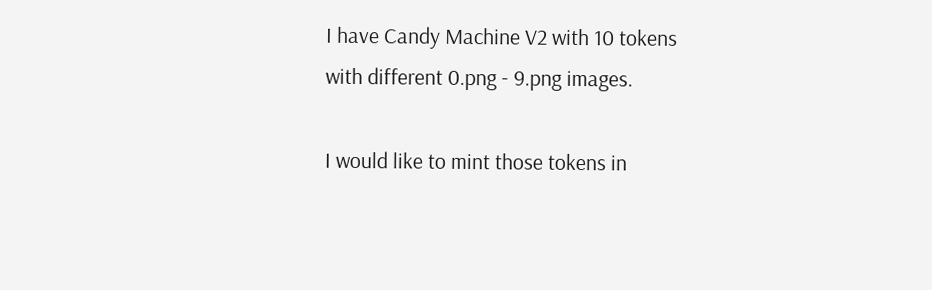I have Candy Machine V2 with 10 tokens with different 0.png - 9.png images.

I would like to mint those tokens in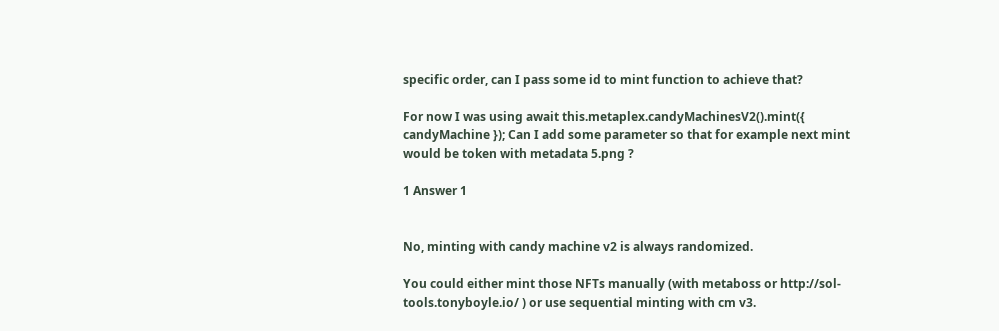specific order, can I pass some id to mint function to achieve that?

For now I was using await this.metaplex.candyMachinesV2().mint({ candyMachine }); Can I add some parameter so that for example next mint would be token with metadata 5.png ?

1 Answer 1


No, minting with candy machine v2 is always randomized.

You could either mint those NFTs manually (with metaboss or http://sol-tools.tonyboyle.io/ ) or use sequential minting with cm v3.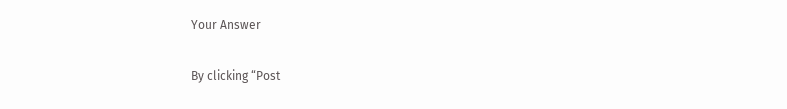Your Answer

By clicking “Post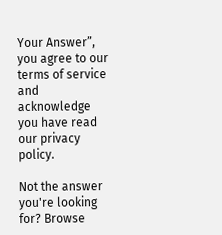Your Answer”, you agree to our terms of service and acknowledge you have read our privacy policy.

Not the answer you're looking for? Browse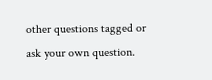other questions tagged or ask your own question.